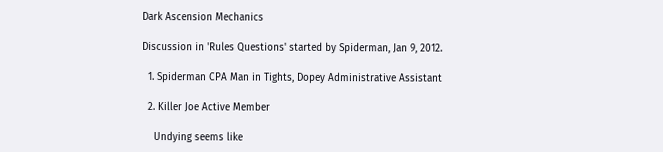Dark Ascension Mechanics

Discussion in 'Rules Questions' started by Spiderman, Jan 9, 2012.

  1. Spiderman CPA Man in Tights, Dopey Administrative Assistant

  2. Killer Joe Active Member

    Undying seems like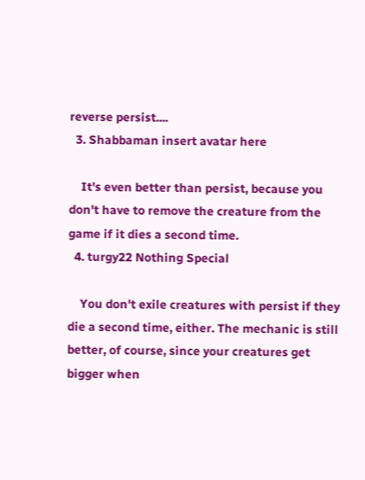reverse persist....
  3. Shabbaman insert avatar here

    It's even better than persist, because you don't have to remove the creature from the game if it dies a second time.
  4. turgy22 Nothing Special

    You don't exile creatures with persist if they die a second time, either. The mechanic is still better, of course, since your creatures get bigger when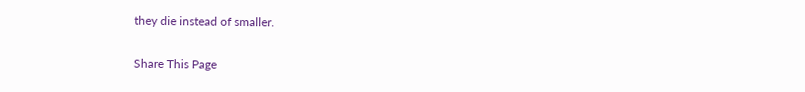they die instead of smaller.

Share This Page